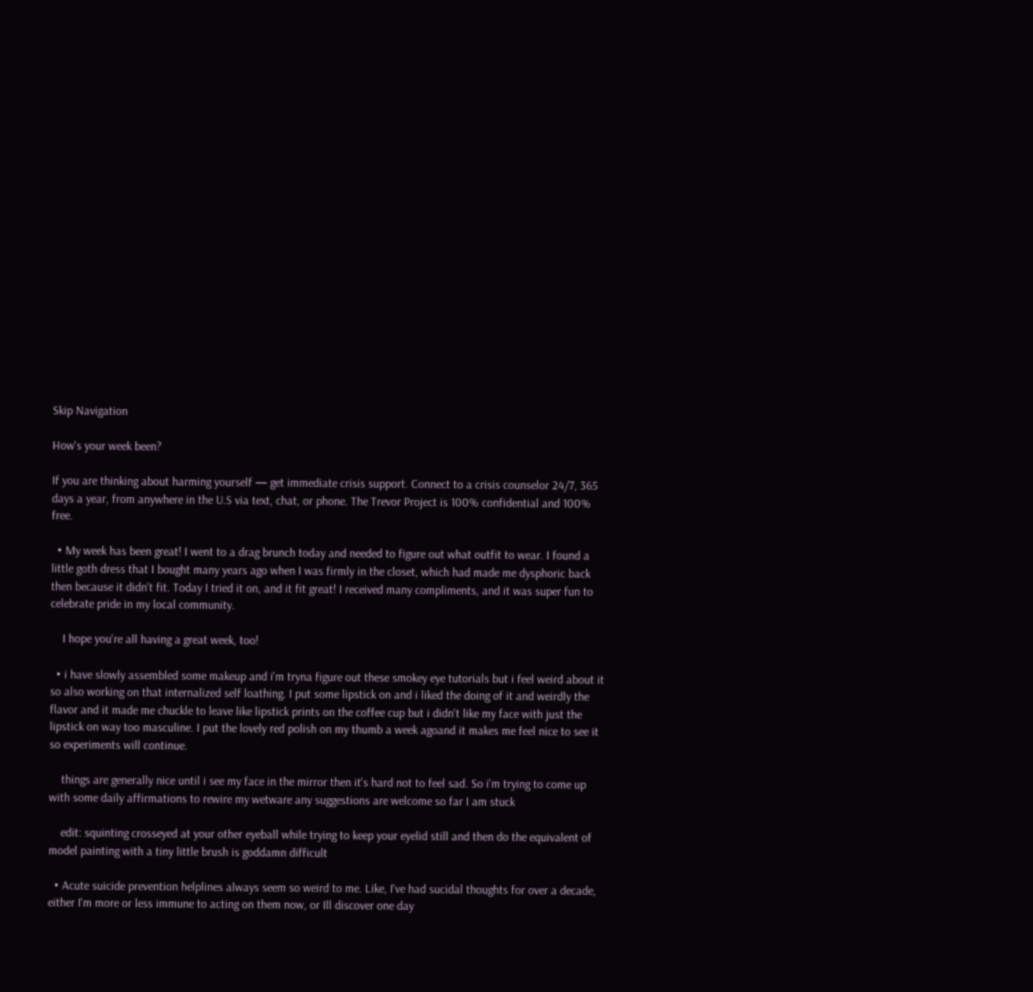Skip Navigation

How's your week been?

If you are thinking about harming yourself — get immediate crisis support. Connect to a crisis counselor 24/7, 365 days a year, from anywhere in the U.S via text, chat, or phone. The Trevor Project is 100% confidential and 100% free.

  • My week has been great! I went to a drag brunch today and needed to figure out what outfit to wear. I found a little goth dress that I bought many years ago when I was firmly in the closet, which had made me dysphoric back then because it didn't fit. Today I tried it on, and it fit great! I received many compliments, and it was super fun to celebrate pride in my local community.

    I hope you're all having a great week, too!

  • i have slowly assembled some makeup and i'm tryna figure out these smokey eye tutorials but i feel weird about it so also working on that internalized self loathing. I put some lipstick on and i liked the doing of it and weirdly the flavor and it made me chuckle to leave like lipstick prints on the coffee cup but i didn't like my face with just the lipstick on way too masculine. I put the lovely red polish on my thumb a week agoand it makes me feel nice to see it so experiments will continue.

    things are generally nice until i see my face in the mirror then it's hard not to feel sad. So i'm trying to come up with some daily affirmations to rewire my wetware any suggestions are welcome so far I am stuck

    edit: squinting crosseyed at your other eyeball while trying to keep your eyelid still and then do the equivalent of model painting with a tiny little brush is goddamn difficult

  • Acute suicide prevention helplines always seem so weird to me. Like, I've had sucidal thoughts for over a decade, either I'm more or less immune to acting on them now, or Ill discover one day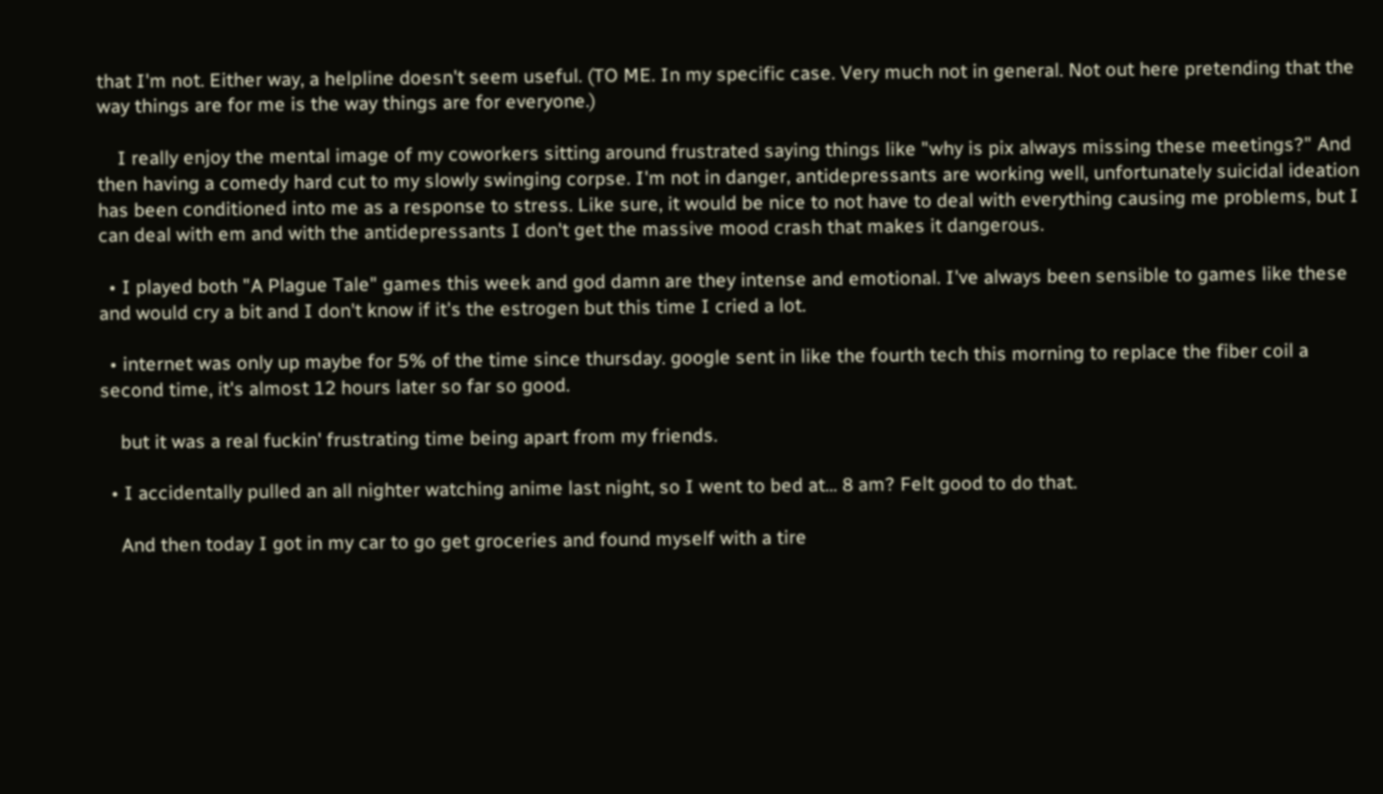that I'm not. Either way, a helpline doesn't seem useful. (TO ME. In my specific case. Very much not in general. Not out here pretending that the way things are for me is the way things are for everyone.)

    I really enjoy the mental image of my coworkers sitting around frustrated saying things like "why is pix always missing these meetings?" And then having a comedy hard cut to my slowly swinging corpse. I'm not in danger, antidepressants are working well, unfortunately suicidal ideation has been conditioned into me as a response to stress. Like sure, it would be nice to not have to deal with everything causing me problems, but I can deal with em and with the antidepressants I don't get the massive mood crash that makes it dangerous.

  • I played both "A Plague Tale" games this week and god damn are they intense and emotional. I've always been sensible to games like these and would cry a bit and I don't know if it's the estrogen but this time I cried a lot.

  • internet was only up maybe for 5% of the time since thursday. google sent in like the fourth tech this morning to replace the fiber coil a second time, it's almost 12 hours later so far so good.

    but it was a real fuckin' frustrating time being apart from my friends.

  • I accidentally pulled an all nighter watching anime last night, so I went to bed at... 8 am? Felt good to do that.

    And then today I got in my car to go get groceries and found myself with a tire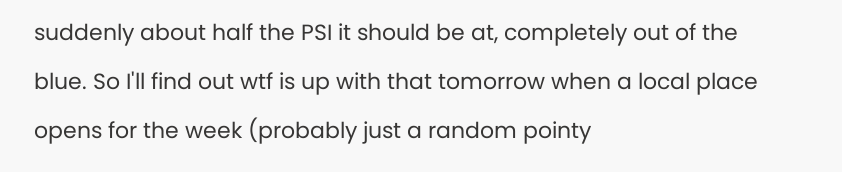suddenly about half the PSI it should be at, completely out of the blue. So I'll find out wtf is up with that tomorrow when a local place opens for the week (probably just a random pointy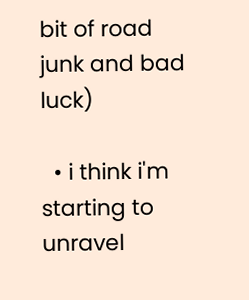bit of road junk and bad luck)

  • i think i'm starting to unravel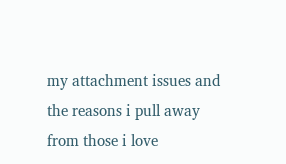my attachment issues and the reasons i pull away from those i love